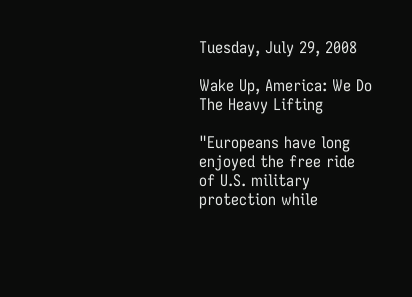Tuesday, July 29, 2008

Wake Up, America: We Do The Heavy Lifting

"Europeans have long enjoyed the free ride of U.S. military protection while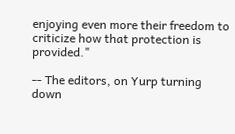enjoying even more their freedom to criticize how that protection is provided."

-- The editors, on Yurp turning down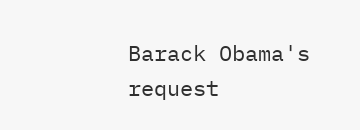Barack Obama's request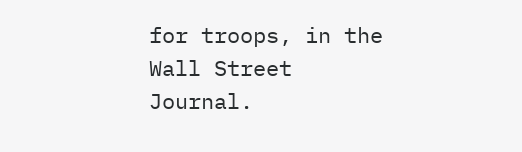for troops, in the Wall Street Journal.